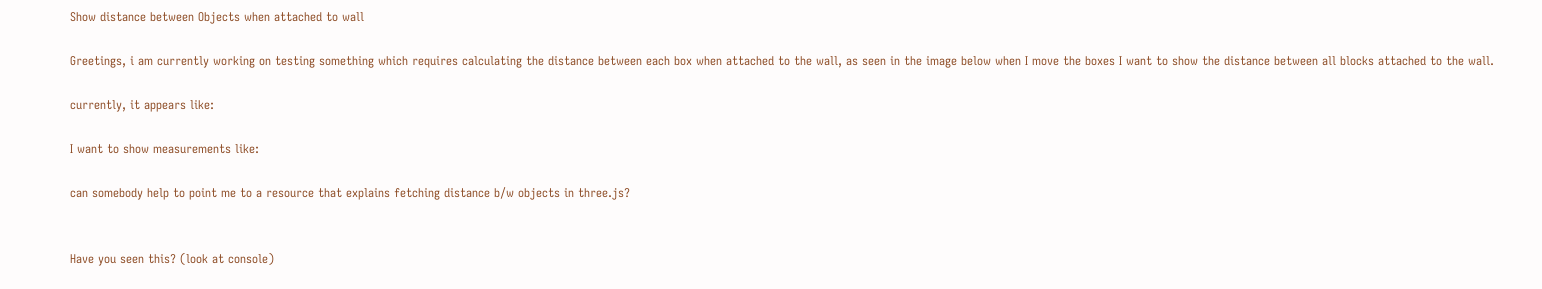Show distance between Objects when attached to wall

Greetings, i am currently working on testing something which requires calculating the distance between each box when attached to the wall, as seen in the image below when I move the boxes I want to show the distance between all blocks attached to the wall.

currently, it appears like:

I want to show measurements like:

can somebody help to point me to a resource that explains fetching distance b/w objects in three.js?


Have you seen this? (look at console)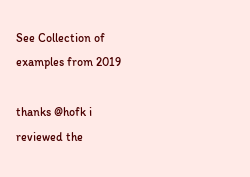See Collection of examples from 2019

thanks @hofk i reviewed the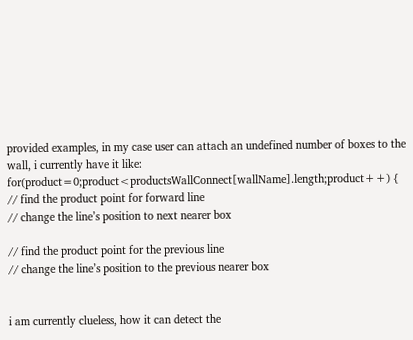provided examples, in my case user can attach an undefined number of boxes to the wall, i currently have it like:
for(product=0;product<productsWallConnect[wallName].length;product++) {
// find the product point for forward line
// change the line’s position to next nearer box

// find the product point for the previous line
// change the line’s position to the previous nearer box


i am currently clueless, how it can detect the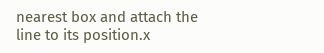nearest box and attach the line to its position.x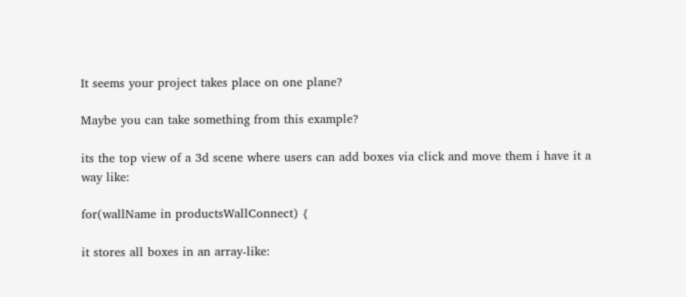It seems your project takes place on one plane?

Maybe you can take something from this example?

its the top view of a 3d scene where users can add boxes via click and move them i have it a way like:

for(wallName in productsWallConnect) {

it stores all boxes in an array-like: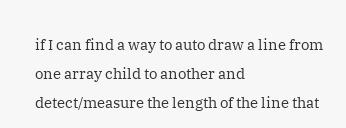if I can find a way to auto draw a line from one array child to another and detect/measure the length of the line that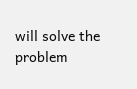will solve the problem